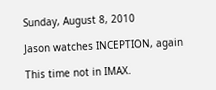Sunday, August 8, 2010

Jason watches INCEPTION, again

This time not in IMAX.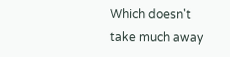Which doesn't take much away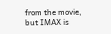from the movie, but IMAX is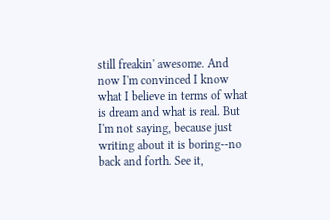still freakin' awesome. And now I'm convinced I know what I believe in terms of what is dream and what is real. But I'm not saying, because just writing about it is boring--no back and forth. See it,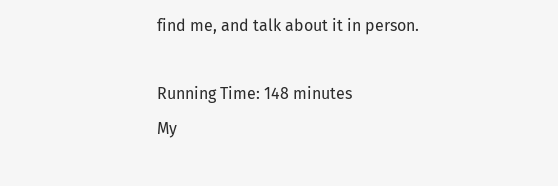find me, and talk about it in person.

Running Time: 148 minutes
My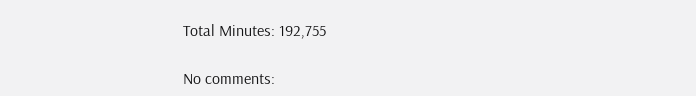Total Minutes: 192,755

No comments: